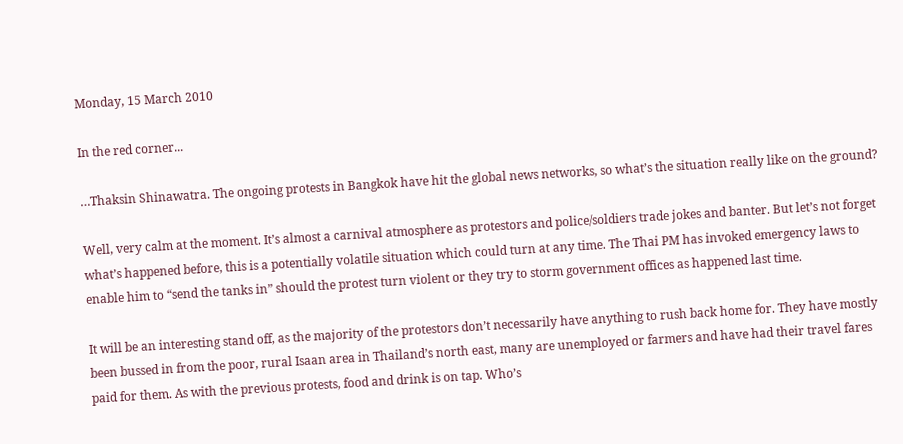Monday, 15 March 2010

In the red corner...

…Thaksin Shinawatra. The ongoing protests in Bangkok have hit the global news networks, so what’s the situation really like on the ground?

Well, very calm at the moment. It’s almost a carnival atmosphere as protestors and police/soldiers trade jokes and banter. But let’s not forget what’s happened before, this is a potentially volatile situation which could turn at any time. The Thai PM has invoked emergency laws to enable him to “send the tanks in” should the protest turn violent or they try to storm government offices as happened last time.

It will be an interesting stand off, as the majority of the protestors don’t necessarily have anything to rush back home for. They have mostly been bussed in from the poor, rural Isaan area in Thailand’s north east, many are unemployed or farmers and have had their travel fares paid for them. As with the previous protests, food and drink is on tap. Who’s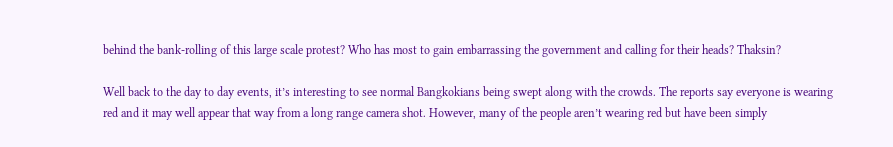behind the bank-rolling of this large scale protest? Who has most to gain embarrassing the government and calling for their heads? Thaksin?

Well back to the day to day events, it’s interesting to see normal Bangkokians being swept along with the crowds. The reports say everyone is wearing red and it may well appear that way from a long range camera shot. However, many of the people aren’t wearing red but have been simply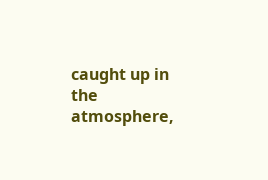caught up in the atmosphere,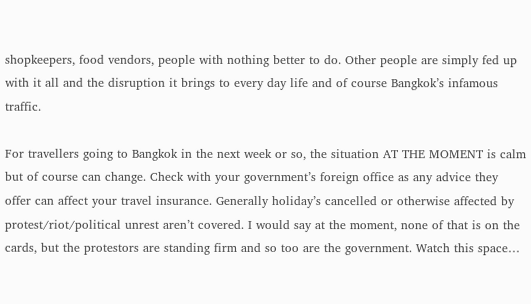shopkeepers, food vendors, people with nothing better to do. Other people are simply fed up with it all and the disruption it brings to every day life and of course Bangkok’s infamous traffic.

For travellers going to Bangkok in the next week or so, the situation AT THE MOMENT is calm but of course can change. Check with your government’s foreign office as any advice they offer can affect your travel insurance. Generally holiday’s cancelled or otherwise affected by protest/riot/political unrest aren’t covered. I would say at the moment, none of that is on the cards, but the protestors are standing firm and so too are the government. Watch this space…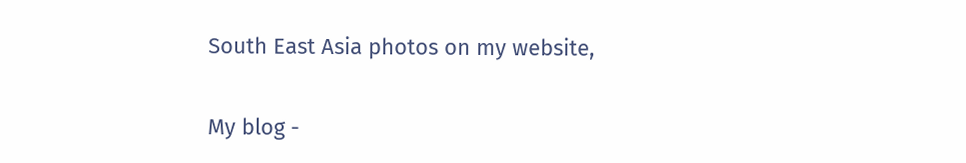South East Asia photos on my website,

My blog -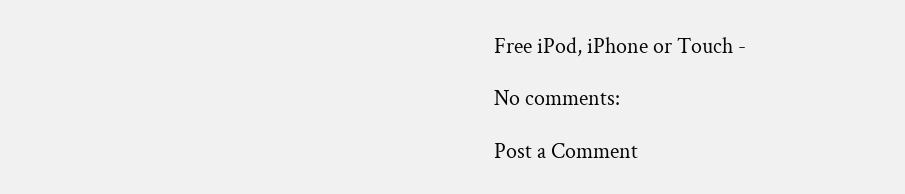Free iPod, iPhone or Touch -

No comments:

Post a Comment